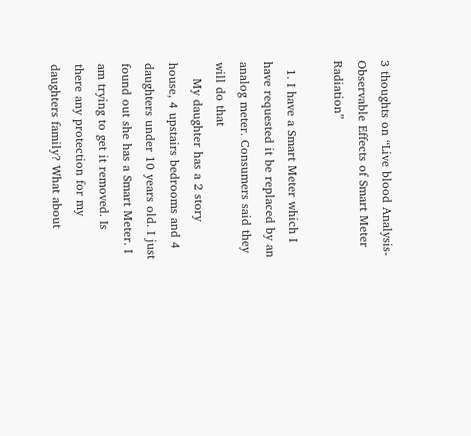3 thoughts on “Live blood Analysis-Observable Effects of Smart Meter Radiation”

  1. I have a Smart Meter which I have requested it be replaced by an analog meter. Consumers said they will do that
    My daughter has a 2 story house, 4 upstairs bedrooms and 4 daughters under 10 years old. I just found out she has a Smart Meter. I am trying to get it removed. Is there any protection for my daughters family? What about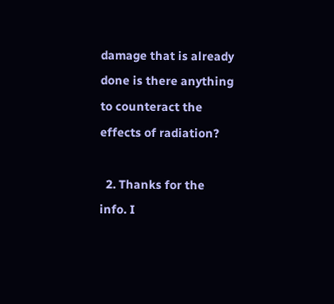damage that is already done is there anything to counteract the effects of radiation?

  2. Thanks for the info. I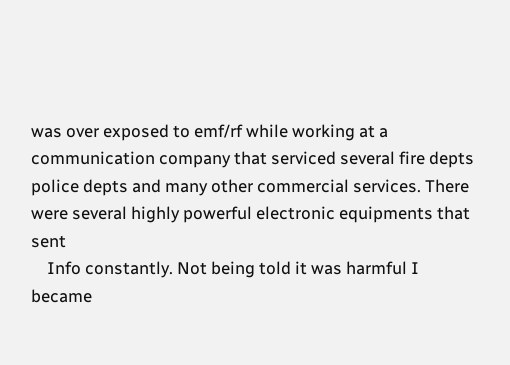was over exposed to emf/rf while working at a communication company that serviced several fire depts police depts and many other commercial services. There were several highly powerful electronic equipments that sent
    Info constantly. Not being told it was harmful I became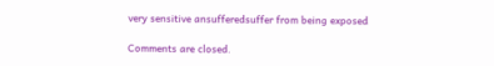very sensitive ansufferedsuffer from being exposed

Comments are closed.